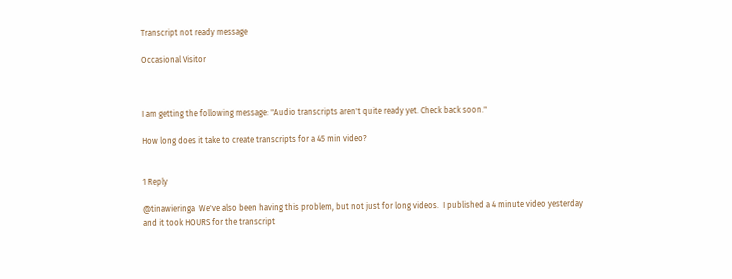Transcript not ready message

Occasional Visitor



I am getting the following message: "Audio transcripts aren't quite ready yet. Check back soon."

How long does it take to create transcripts for a 45 min video?


1 Reply

@tinawieringa  We've also been having this problem, but not just for long videos.  I published a 4 minute video yesterday and it took HOURS for the transcript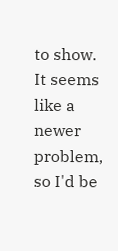to show.   It seems like a newer problem, so I'd be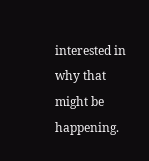interested in why that might be happening.